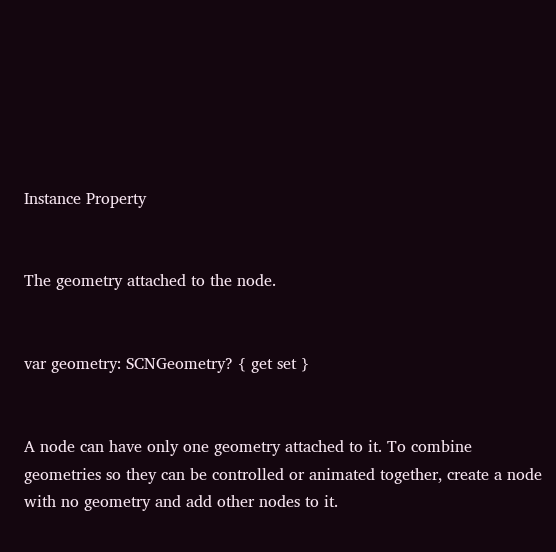Instance Property


The geometry attached to the node.


var geometry: SCNGeometry? { get set }


A node can have only one geometry attached to it. To combine geometries so they can be controlled or animated together, create a node with no geometry and add other nodes to it.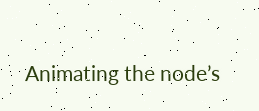Animating the node’s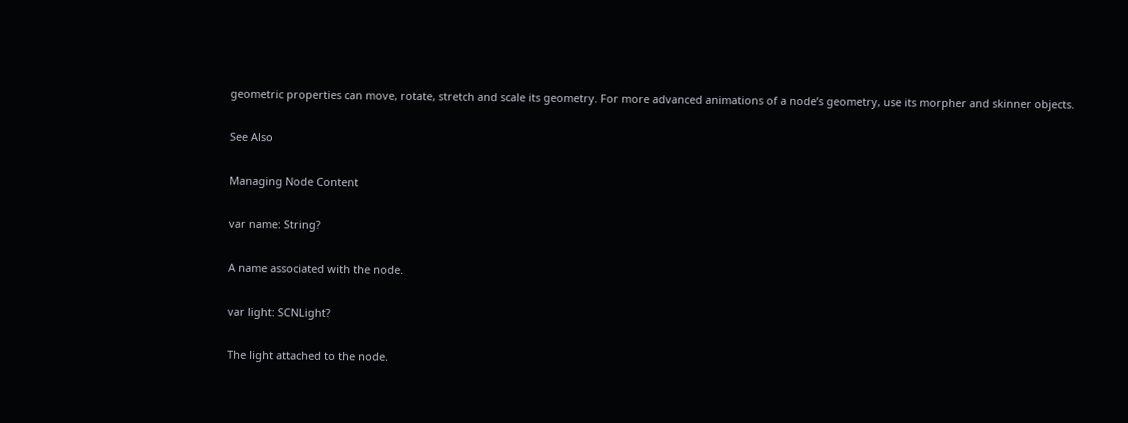geometric properties can move, rotate, stretch and scale its geometry. For more advanced animations of a node’s geometry, use its morpher and skinner objects.

See Also

Managing Node Content

var name: String?

A name associated with the node.

var light: SCNLight?

The light attached to the node.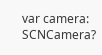var camera: SCNCamera?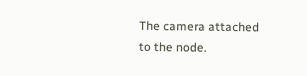The camera attached to the node.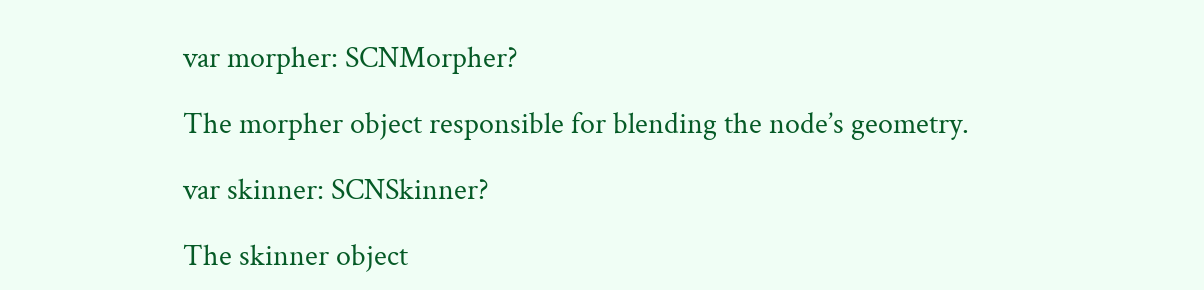var morpher: SCNMorpher?

The morpher object responsible for blending the node’s geometry.

var skinner: SCNSkinner?

The skinner object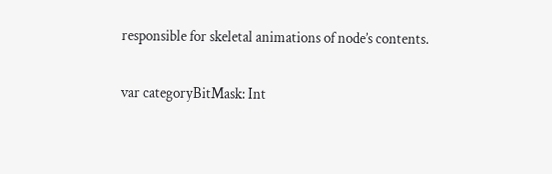responsible for skeletal animations of node’s contents.

var categoryBitMask: Int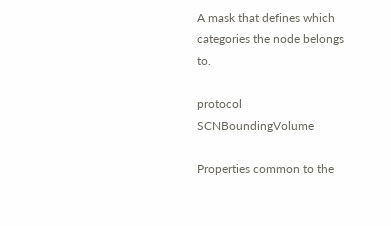A mask that defines which categories the node belongs to.

protocol SCNBoundingVolume

Properties common to the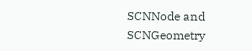SCNNode and SCNGeometry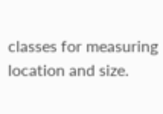classes for measuring location and size.